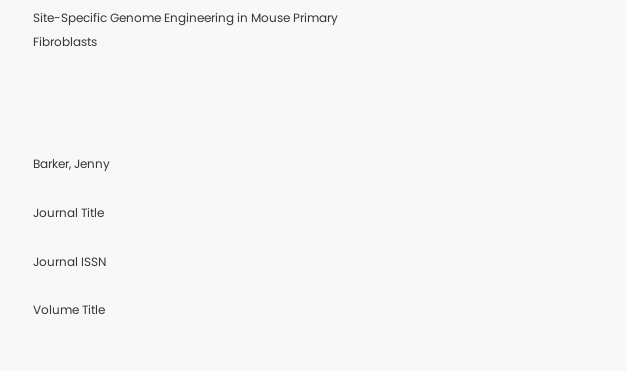Site-Specific Genome Engineering in Mouse Primary Fibroblasts




Barker, Jenny

Journal Title

Journal ISSN

Volume Title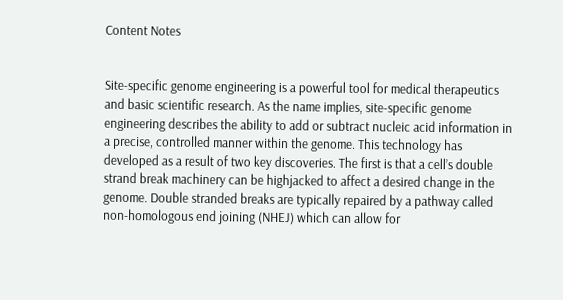Content Notes


Site-specific genome engineering is a powerful tool for medical therapeutics and basic scientific research. As the name implies, site-specific genome engineering describes the ability to add or subtract nucleic acid information in a precise, controlled manner within the genome. This technology has developed as a result of two key discoveries. The first is that a cell’s double strand break machinery can be highjacked to affect a desired change in the genome. Double stranded breaks are typically repaired by a pathway called non-homologous end joining (NHEJ) which can allow for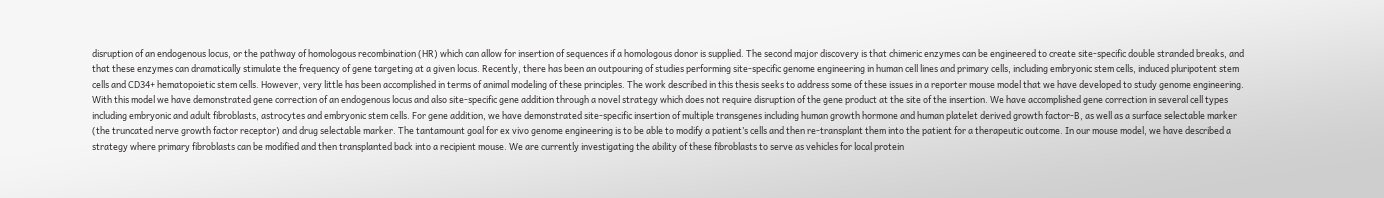disruption of an endogenous locus, or the pathway of homologous recombination (HR) which can allow for insertion of sequences if a homologous donor is supplied. The second major discovery is that chimeric enzymes can be engineered to create site-specific double stranded breaks, and that these enzymes can dramatically stimulate the frequency of gene targeting at a given locus. Recently, there has been an outpouring of studies performing site-specific genome engineering in human cell lines and primary cells, including embryonic stem cells, induced pluripotent stem cells and CD34+ hematopoietic stem cells. However, very little has been accomplished in terms of animal modeling of these principles. The work described in this thesis seeks to address some of these issues in a reporter mouse model that we have developed to study genome engineering. With this model we have demonstrated gene correction of an endogenous locus and also site-specific gene addition through a novel strategy which does not require disruption of the gene product at the site of the insertion. We have accomplished gene correction in several cell types including embryonic and adult fibroblasts, astrocytes and embryonic stem cells. For gene addition, we have demonstrated site-specific insertion of multiple transgenes including human growth hormone and human platelet derived growth factor-B, as well as a surface selectable marker (the truncated nerve growth factor receptor) and drug selectable marker. The tantamount goal for ex vivo genome engineering is to be able to modify a patient’s cells and then re-transplant them into the patient for a therapeutic outcome. In our mouse model, we have described a strategy where primary fibroblasts can be modified and then transplanted back into a recipient mouse. We are currently investigating the ability of these fibroblasts to serve as vehicles for local protein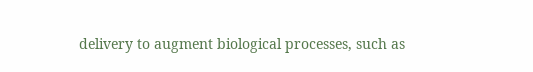delivery to augment biological processes, such as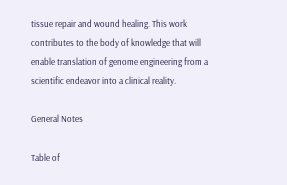tissue repair and wound healing. This work contributes to the body of knowledge that will enable translation of genome engineering from a scientific endeavor into a clinical reality.

General Notes

Table of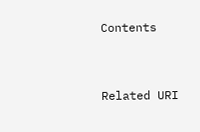Contents


Related URI